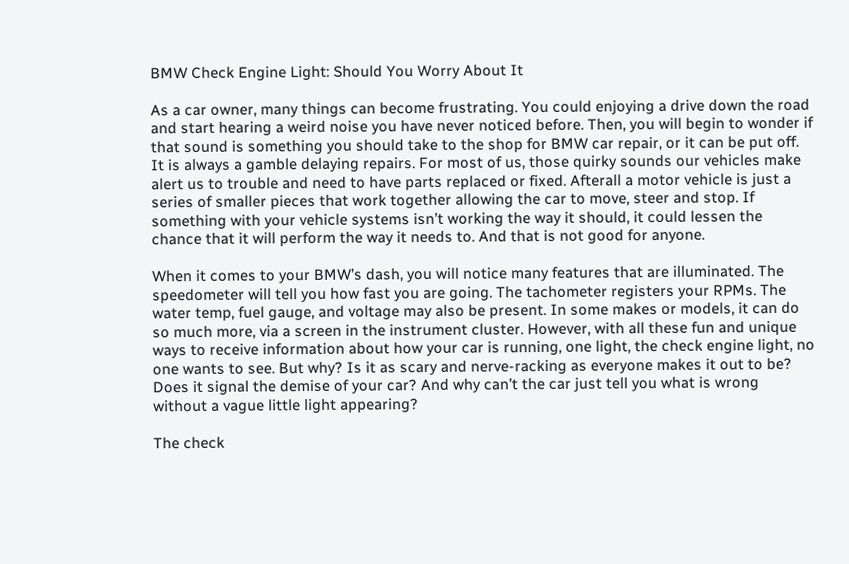BMW Check Engine Light: Should You Worry About It

As a car owner, many things can become frustrating. You could enjoying a drive down the road and start hearing a weird noise you have never noticed before. Then, you will begin to wonder if that sound is something you should take to the shop for BMW car repair, or it can be put off. It is always a gamble delaying repairs. For most of us, those quirky sounds our vehicles make alert us to trouble and need to have parts replaced or fixed. Afterall a motor vehicle is just a series of smaller pieces that work together allowing the car to move, steer and stop. If something with your vehicle systems isn’t working the way it should, it could lessen the chance that it will perform the way it needs to. And that is not good for anyone.

When it comes to your BMW’s dash, you will notice many features that are illuminated. The speedometer will tell you how fast you are going. The tachometer registers your RPMs. The water temp, fuel gauge, and voltage may also be present. In some makes or models, it can do so much more, via a screen in the instrument cluster. However, with all these fun and unique ways to receive information about how your car is running, one light, the check engine light, no one wants to see. But why? Is it as scary and nerve-racking as everyone makes it out to be? Does it signal the demise of your car? And why can’t the car just tell you what is wrong without a vague little light appearing?

The check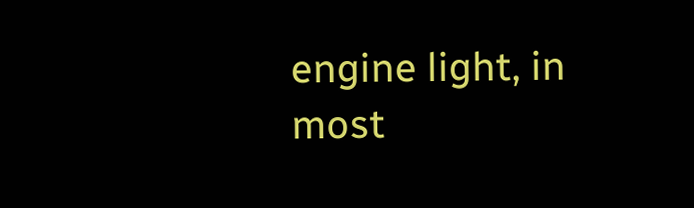engine light, in most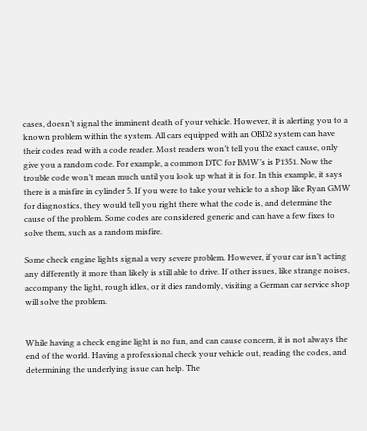cases, doesn’t signal the imminent death of your vehicle. However, it is alerting you to a known problem within the system. All cars equipped with an OBD2 system can have their codes read with a code reader. Most readers won’t tell you the exact cause, only give you a random code. For example, a common DTC for BMW’s is P1351. Now the trouble code won’t mean much until you look up what it is for. In this example, it says there is a misfire in cylinder 5. If you were to take your vehicle to a shop like Ryan GMW for diagnostics, they would tell you right there what the code is, and determine the cause of the problem. Some codes are considered generic and can have a few fixes to solve them, such as a random misfire.

Some check engine lights signal a very severe problem. However, if your car isn’t acting any differently it more than likely is still able to drive. If other issues, like strange noises, accompany the light, rough idles, or it dies randomly, visiting a German car service shop will solve the problem.


While having a check engine light is no fun, and can cause concern, it is not always the end of the world. Having a professional check your vehicle out, reading the codes, and determining the underlying issue can help. The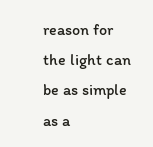reason for the light can be as simple as a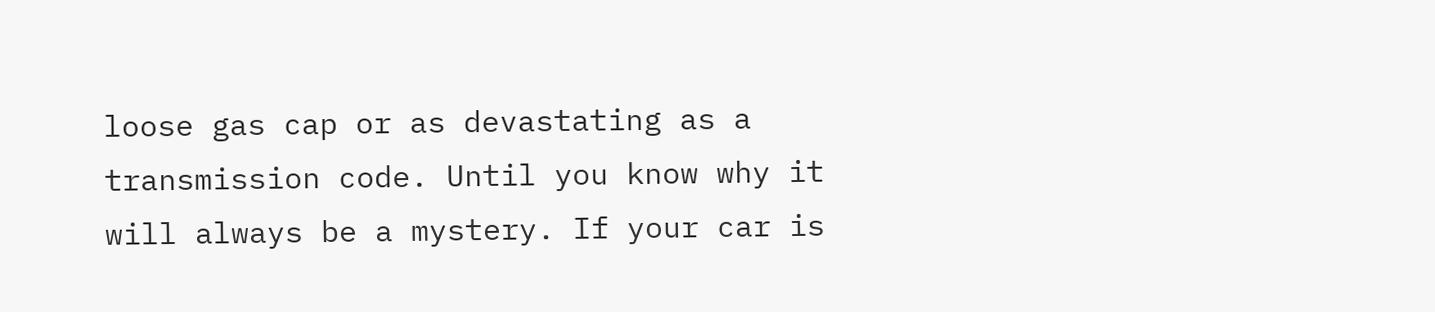loose gas cap or as devastating as a transmission code. Until you know why it will always be a mystery. If your car is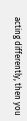acting differently, then you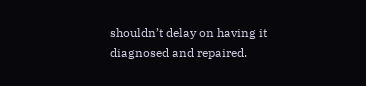shouldn’t delay on having it diagnosed and repaired.